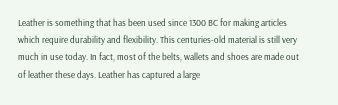Leather is something that has been used since 1300 BC for making articles which require durability and flexibility. This centuries-old material is still very much in use today. In fact, most of the belts, wallets and shoes are made out of leather these days. Leather has captured a large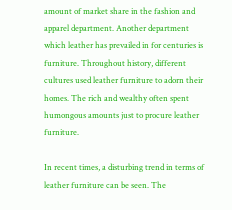amount of market share in the fashion and apparel department. Another department which leather has prevailed in for centuries is furniture. Throughout history, different cultures used leather furniture to adorn their homes. The rich and wealthy often spent humongous amounts just to procure leather furniture.

In recent times, a disturbing trend in terms of leather furniture can be seen. The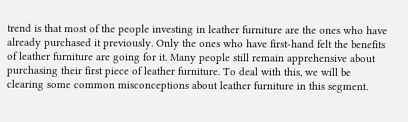trend is that most of the people investing in leather furniture are the ones who have already purchased it previously. Only the ones who have first-hand felt the benefits of leather furniture are going for it. Many people still remain apprehensive about purchasing their first piece of leather furniture. To deal with this, we will be clearing some common misconceptions about leather furniture in this segment.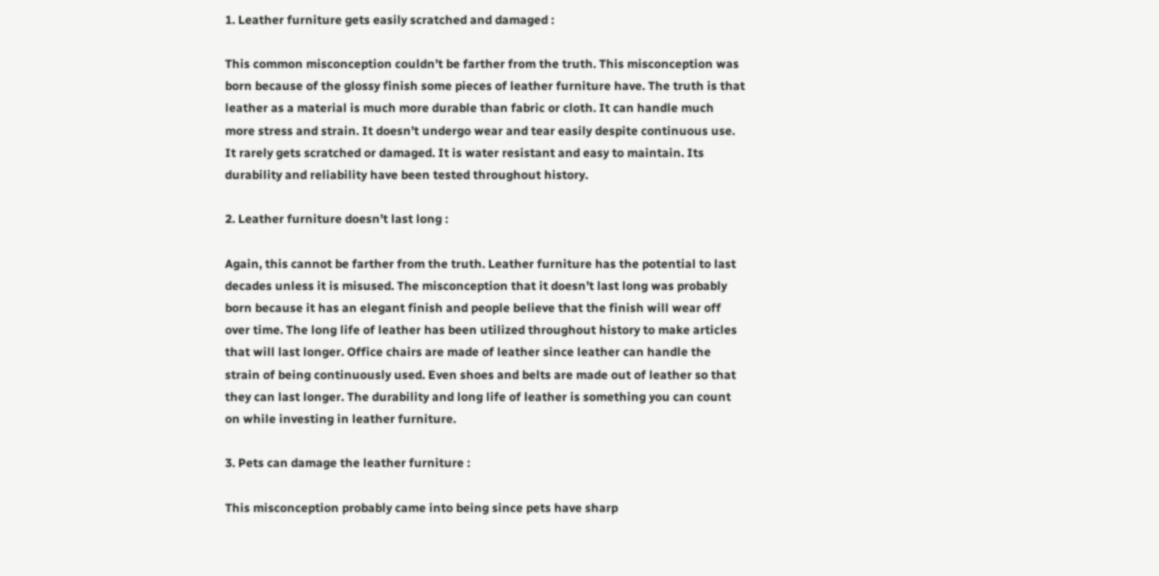1. Leather furniture gets easily scratched and damaged :

This common misconception couldn’t be farther from the truth. This misconception was born because of the glossy finish some pieces of leather furniture have. The truth is that leather as a material is much more durable than fabric or cloth. It can handle much more stress and strain. It doesn’t undergo wear and tear easily despite continuous use. It rarely gets scratched or damaged. It is water resistant and easy to maintain. Its durability and reliability have been tested throughout history.

2. Leather furniture doesn’t last long :

Again, this cannot be farther from the truth. Leather furniture has the potential to last decades unless it is misused. The misconception that it doesn’t last long was probably born because it has an elegant finish and people believe that the finish will wear off over time. The long life of leather has been utilized throughout history to make articles that will last longer. Office chairs are made of leather since leather can handle the strain of being continuously used. Even shoes and belts are made out of leather so that they can last longer. The durability and long life of leather is something you can count on while investing in leather furniture.

3. Pets can damage the leather furniture :

This misconception probably came into being since pets have sharp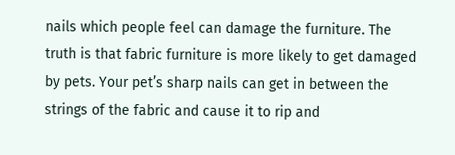nails which people feel can damage the furniture. The truth is that fabric furniture is more likely to get damaged by pets. Your pet’s sharp nails can get in between the strings of the fabric and cause it to rip and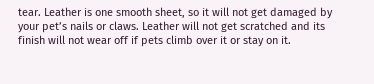tear. Leather is one smooth sheet, so it will not get damaged by your pet’s nails or claws. Leather will not get scratched and its finish will not wear off if pets climb over it or stay on it.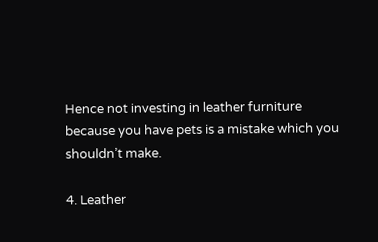Hence not investing in leather furniture because you have pets is a mistake which you shouldn’t make.

4. Leather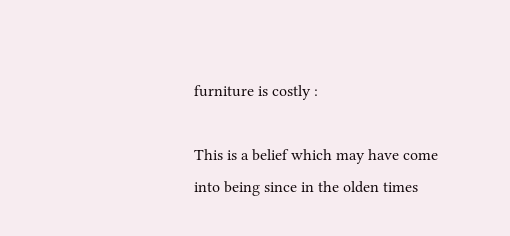furniture is costly :

This is a belief which may have come into being since in the olden times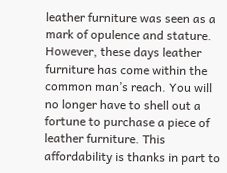leather furniture was seen as a mark of opulence and stature. However, these days leather furniture has come within the common man’s reach. You will no longer have to shell out a fortune to purchase a piece of leather furniture. This affordability is thanks in part to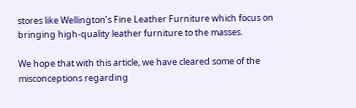stores like Wellington’s Fine Leather Furniture which focus on bringing high-quality leather furniture to the masses.

We hope that with this article, we have cleared some of the misconceptions regarding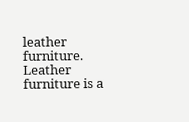leather furniture. Leather furniture is a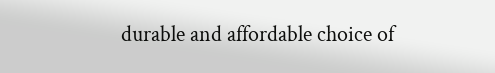durable and affordable choice of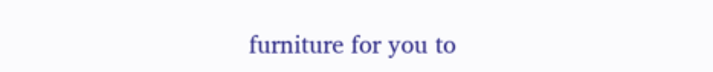furniture for you to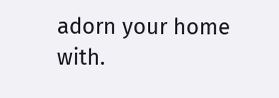adorn your home with.